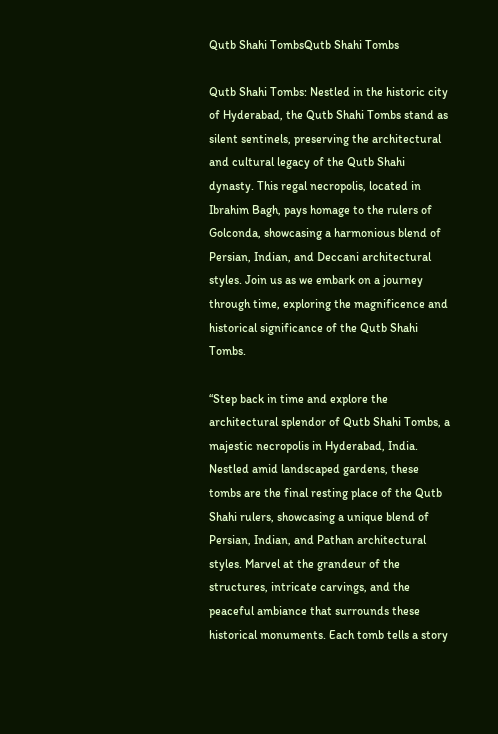Qutb Shahi TombsQutb Shahi Tombs

Qutb Shahi Tombs: Nestled in the historic city of Hyderabad, the Qutb Shahi Tombs stand as silent sentinels, preserving the architectural and cultural legacy of the Qutb Shahi dynasty. This regal necropolis, located in Ibrahim Bagh, pays homage to the rulers of Golconda, showcasing a harmonious blend of Persian, Indian, and Deccani architectural styles. Join us as we embark on a journey through time, exploring the magnificence and historical significance of the Qutb Shahi Tombs.

“Step back in time and explore the architectural splendor of Qutb Shahi Tombs, a majestic necropolis in Hyderabad, India. Nestled amid landscaped gardens, these tombs are the final resting place of the Qutb Shahi rulers, showcasing a unique blend of Persian, Indian, and Pathan architectural styles. Marvel at the grandeur of the structures, intricate carvings, and the peaceful ambiance that surrounds these historical monuments. Each tomb tells a story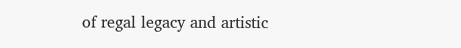of regal legacy and artistic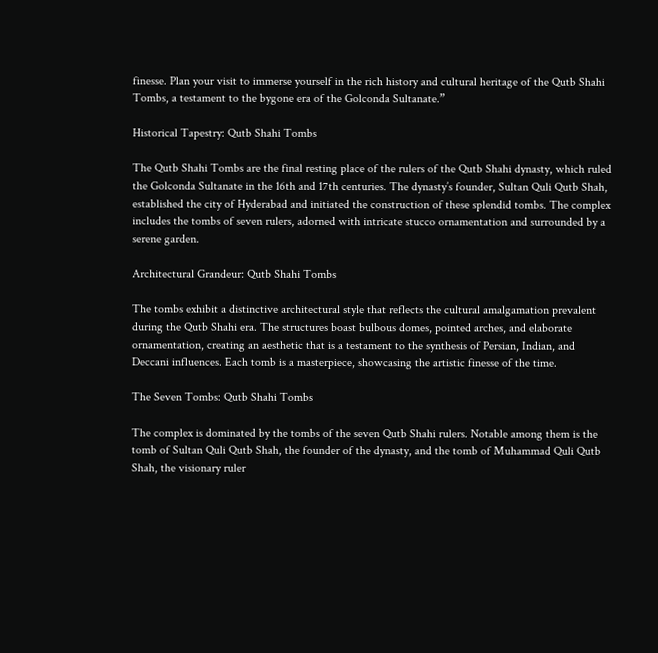finesse. Plan your visit to immerse yourself in the rich history and cultural heritage of the Qutb Shahi Tombs, a testament to the bygone era of the Golconda Sultanate.”

Historical Tapestry: Qutb Shahi Tombs

The Qutb Shahi Tombs are the final resting place of the rulers of the Qutb Shahi dynasty, which ruled the Golconda Sultanate in the 16th and 17th centuries. The dynasty’s founder, Sultan Quli Qutb Shah, established the city of Hyderabad and initiated the construction of these splendid tombs. The complex includes the tombs of seven rulers, adorned with intricate stucco ornamentation and surrounded by a serene garden.

Architectural Grandeur: Qutb Shahi Tombs

The tombs exhibit a distinctive architectural style that reflects the cultural amalgamation prevalent during the Qutb Shahi era. The structures boast bulbous domes, pointed arches, and elaborate ornamentation, creating an aesthetic that is a testament to the synthesis of Persian, Indian, and Deccani influences. Each tomb is a masterpiece, showcasing the artistic finesse of the time.

The Seven Tombs: Qutb Shahi Tombs

The complex is dominated by the tombs of the seven Qutb Shahi rulers. Notable among them is the tomb of Sultan Quli Qutb Shah, the founder of the dynasty, and the tomb of Muhammad Quli Qutb Shah, the visionary ruler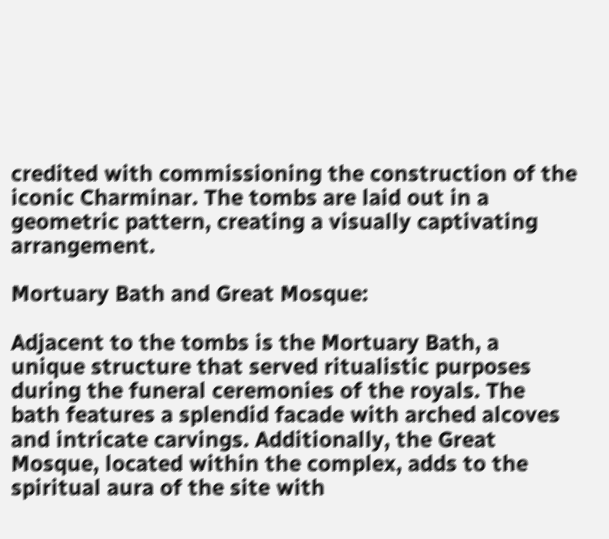credited with commissioning the construction of the iconic Charminar. The tombs are laid out in a geometric pattern, creating a visually captivating arrangement.

Mortuary Bath and Great Mosque:

Adjacent to the tombs is the Mortuary Bath, a unique structure that served ritualistic purposes during the funeral ceremonies of the royals. The bath features a splendid facade with arched alcoves and intricate carvings. Additionally, the Great Mosque, located within the complex, adds to the spiritual aura of the site with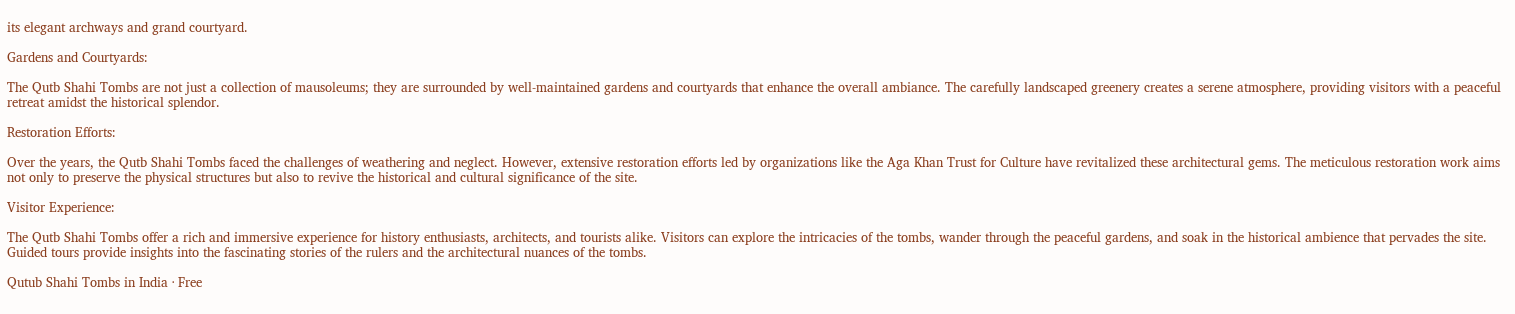its elegant archways and grand courtyard.

Gardens and Courtyards:

The Qutb Shahi Tombs are not just a collection of mausoleums; they are surrounded by well-maintained gardens and courtyards that enhance the overall ambiance. The carefully landscaped greenery creates a serene atmosphere, providing visitors with a peaceful retreat amidst the historical splendor.

Restoration Efforts:

Over the years, the Qutb Shahi Tombs faced the challenges of weathering and neglect. However, extensive restoration efforts led by organizations like the Aga Khan Trust for Culture have revitalized these architectural gems. The meticulous restoration work aims not only to preserve the physical structures but also to revive the historical and cultural significance of the site.

Visitor Experience:

The Qutb Shahi Tombs offer a rich and immersive experience for history enthusiasts, architects, and tourists alike. Visitors can explore the intricacies of the tombs, wander through the peaceful gardens, and soak in the historical ambience that pervades the site. Guided tours provide insights into the fascinating stories of the rulers and the architectural nuances of the tombs.

Qutub Shahi Tombs in India · Free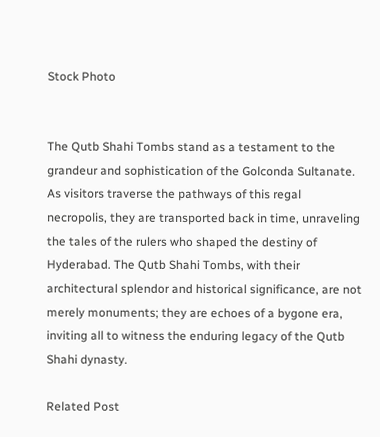Stock Photo


The Qutb Shahi Tombs stand as a testament to the grandeur and sophistication of the Golconda Sultanate. As visitors traverse the pathways of this regal necropolis, they are transported back in time, unraveling the tales of the rulers who shaped the destiny of Hyderabad. The Qutb Shahi Tombs, with their architectural splendor and historical significance, are not merely monuments; they are echoes of a bygone era, inviting all to witness the enduring legacy of the Qutb Shahi dynasty.

Related Post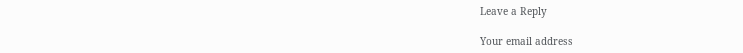Leave a Reply

Your email address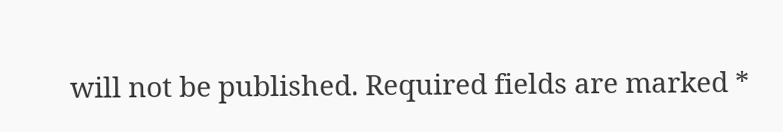will not be published. Required fields are marked *